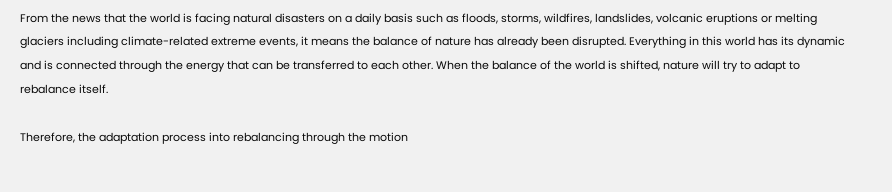From the news that the world is facing natural disasters on a daily basis such as floods, storms, wildfires, landslides, volcanic eruptions or melting glaciers including climate-related extreme events, it means the balance of nature has already been disrupted. Everything in this world has its dynamic and is connected through the energy that can be transferred to each other. When the balance of the world is shifted, nature will try to adapt to rebalance itself.

Therefore, the adaptation process into rebalancing through the motion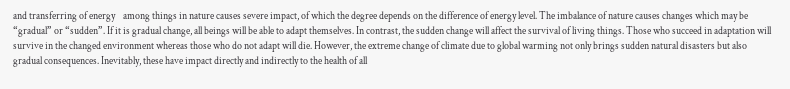and transferring of energy    among things in nature causes severe impact, of which the degree depends on the difference of energy level. The imbalance of nature causes changes which may be “gradual” or “sudden”. If it is gradual change, all beings will be able to adapt themselves. In contrast, the sudden change will affect the survival of living things. Those who succeed in adaptation will survive in the changed environment whereas those who do not adapt will die. However, the extreme change of climate due to global warming not only brings sudden natural disasters but also gradual consequences. Inevitably, these have impact directly and indirectly to the health of all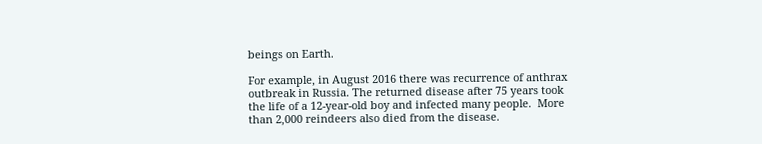beings on Earth.

For example, in August 2016 there was recurrence of anthrax outbreak in Russia. The returned disease after 75 years took the life of a 12-year-old boy and infected many people.  More than 2,000 reindeers also died from the disease.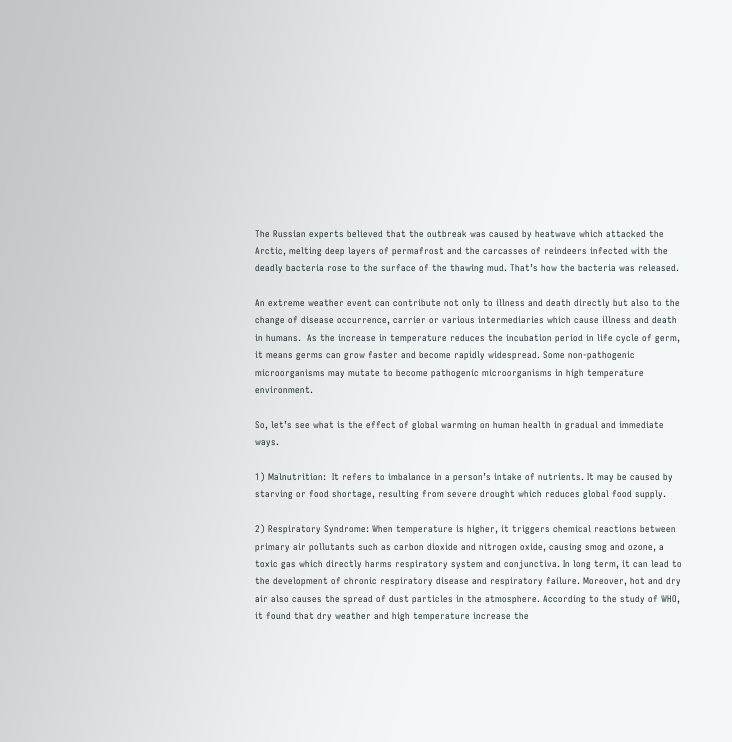The Russian experts believed that the outbreak was caused by heatwave which attacked the Arctic, melting deep layers of permafrost and the carcasses of reindeers infected with the deadly bacteria rose to the surface of the thawing mud. That’s how the bacteria was released.

An extreme weather event can contribute not only to illness and death directly but also to the change of disease occurrence, carrier or various intermediaries which cause illness and death in humans.  As the increase in temperature reduces the incubation period in life cycle of germ, it means germs can grow faster and become rapidly widespread. Some non-pathogenic microorganisms may mutate to become pathogenic microorganisms in high temperature environment.

So, let’s see what is the effect of global warming on human health in gradual and immediate ways.

1) Malnutrition:  It refers to imbalance in a person’s intake of nutrients. It may be caused by   starving or food shortage, resulting from severe drought which reduces global food supply.

2) Respiratory Syndrome: When temperature is higher, it triggers chemical reactions between primary air pollutants such as carbon dioxide and nitrogen oxide, causing smog and ozone, a toxic gas which directly harms respiratory system and conjunctiva. In long term, it can lead to the development of chronic respiratory disease and respiratory failure. Moreover, hot and dry air also causes the spread of dust particles in the atmosphere. According to the study of WHO, it found that dry weather and high temperature increase the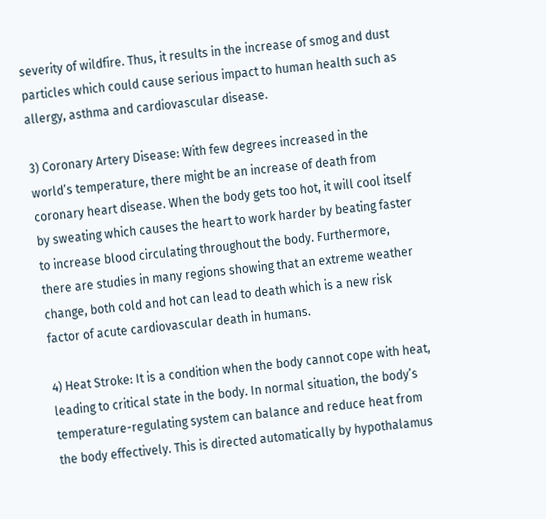severity of wildfire. Thus, it results in the increase of smog and dust particles which could cause serious impact to human health such as allergy, asthma and cardiovascular disease.

3) Coronary Artery Disease: With few degrees increased in the world’s temperature, there might be an increase of death from coronary heart disease. When the body gets too hot, it will cool itself by sweating which causes the heart to work harder by beating faster to increase blood circulating throughout the body. Furthermore, there are studies in many regions showing that an extreme weather change, both cold and hot can lead to death which is a new risk factor of acute cardiovascular death in humans.

4) Heat Stroke: It is a condition when the body cannot cope with heat, leading to critical state in the body. In normal situation, the body’s temperature-regulating system can balance and reduce heat from the body effectively. This is directed automatically by hypothalamus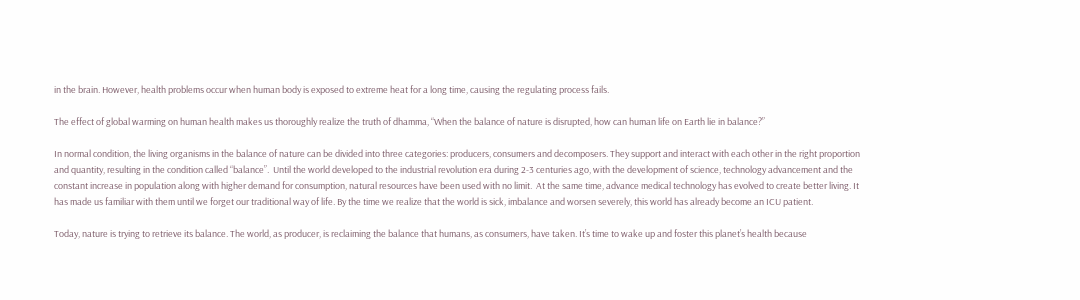in the brain. However, health problems occur when human body is exposed to extreme heat for a long time, causing the regulating process fails.

The effect of global warming on human health makes us thoroughly realize the truth of dhamma, “When the balance of nature is disrupted, how can human life on Earth lie in balance?”

In normal condition, the living organisms in the balance of nature can be divided into three categories: producers, consumers and decomposers. They support and interact with each other in the right proportion and quantity, resulting in the condition called “balance”.  Until the world developed to the industrial revolution era during 2-3 centuries ago, with the development of science, technology advancement and the constant increase in population along with higher demand for consumption, natural resources have been used with no limit.  At the same time, advance medical technology has evolved to create better living. It has made us familiar with them until we forget our traditional way of life. By the time we realize that the world is sick, imbalance and worsen severely, this world has already become an ICU patient.

Today, nature is trying to retrieve its balance. The world, as producer, is reclaiming the balance that humans, as consumers, have taken. It’s time to wake up and foster this planet’s health because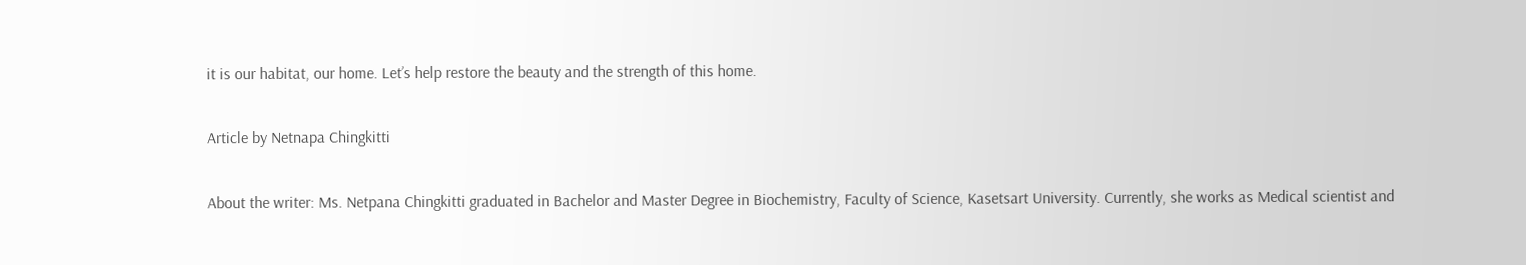it is our habitat, our home. Let’s help restore the beauty and the strength of this home.

Article by Netnapa Chingkitti

About the writer: Ms. Netpana Chingkitti graduated in Bachelor and Master Degree in Biochemistry, Faculty of Science, Kasetsart University. Currently, she works as Medical scientist and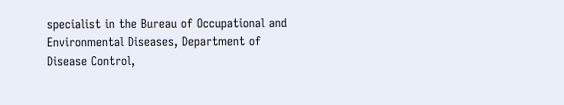specialist in the Bureau of Occupational and Environmental Diseases, Department of Disease Control,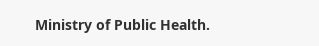Ministry of Public Health.